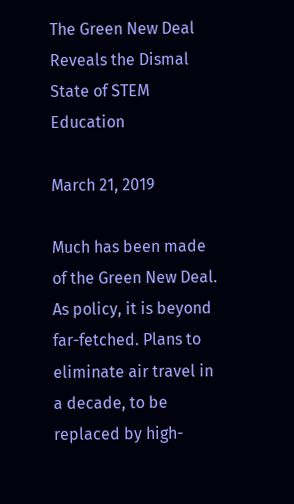The Green New Deal Reveals the Dismal State of STEM Education

March 21, 2019

Much has been made of the Green New Deal. As policy, it is beyond far-fetched. Plans to eliminate air travel in a decade, to be replaced by high-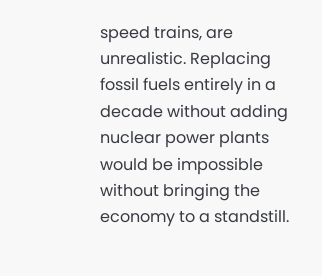speed trains, are unrealistic. Replacing fossil fuels entirely in a decade without adding nuclear power plants would be impossible without bringing the economy to a standstill.